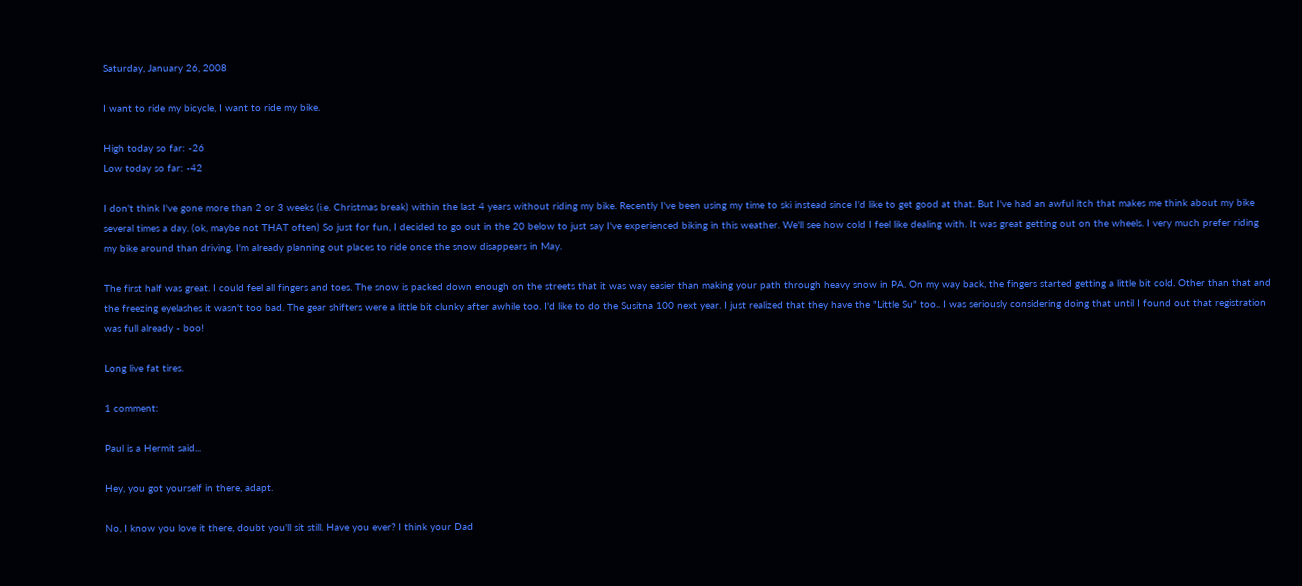Saturday, January 26, 2008

I want to ride my bicycle, I want to ride my bike.

High today so far: -26
Low today so far: -42

I don't think I've gone more than 2 or 3 weeks (i.e. Christmas break) within the last 4 years without riding my bike. Recently I've been using my time to ski instead since I'd like to get good at that. But I've had an awful itch that makes me think about my bike several times a day. (ok, maybe not THAT often) So just for fun, I decided to go out in the 20 below to just say I've experienced biking in this weather. We'll see how cold I feel like dealing with. It was great getting out on the wheels. I very much prefer riding my bike around than driving. I'm already planning out places to ride once the snow disappears in May.

The first half was great. I could feel all fingers and toes. The snow is packed down enough on the streets that it was way easier than making your path through heavy snow in PA. On my way back, the fingers started getting a little bit cold. Other than that and the freezing eyelashes it wasn't too bad. The gear shifters were a little bit clunky after awhile too. I'd like to do the Susitna 100 next year. I just realized that they have the "Little Su" too.. I was seriously considering doing that until I found out that registration was full already - boo!

Long live fat tires.

1 comment:

Paul is a Hermit said...

Hey, you got yourself in there, adapt.

No, I know you love it there, doubt you'll sit still. Have you ever? I think your Dad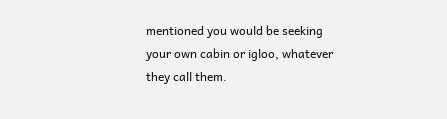mentioned you would be seeking your own cabin or igloo, whatever they call them.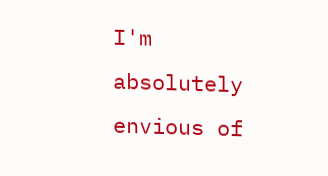I'm absolutely envious of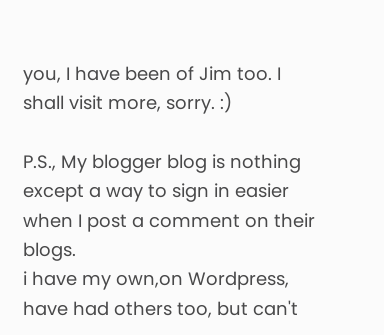you, I have been of Jim too. I shall visit more, sorry. :)

P.S., My blogger blog is nothing except a way to sign in easier when I post a comment on their blogs.
i have my own,on Wordpress, have had others too, but can't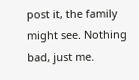post it, the family might see. Nothing bad, just me.